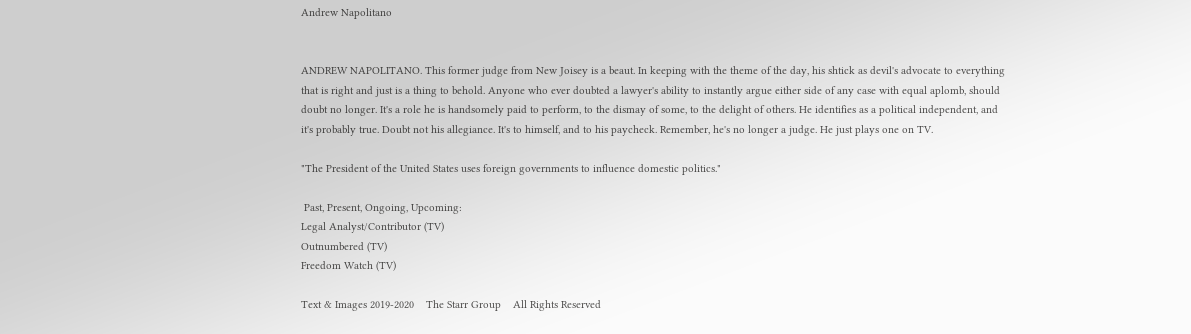Andrew Napolitano


ANDREW NAPOLITANO. This former judge from New Joisey is a beaut. In keeping with the theme of the day, his shtick as devil's advocate to everything that is right and just is a thing to behold. Anyone who ever doubted a lawyer's ability to instantly argue either side of any case with equal aplomb, should doubt no longer. It's a role he is handsomely paid to perform, to the dismay of some, to the delight of others. He identifies as a political independent, and it's probably true. Doubt not his allegiance. It's to himself, and to his paycheck. Remember, he's no longer a judge. He just plays one on TV.

"The President of the United States uses foreign governments to influence domestic politics."

 Past, Present, Ongoing, Upcoming:
Legal Analyst/Contributor (TV)
Outnumbered (TV)
Freedom Watch (TV)

Text & Images 2019-2020    The Starr Group    All Rights Reserved